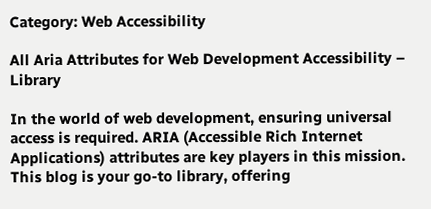Category: Web Accessibility

All Aria Attributes for Web Development Accessibility – Library

In the world of web development, ensuring universal access is required. ARIA (Accessible Rich Internet Applications) attributes are key players in this mission. This blog is your go-to library, offering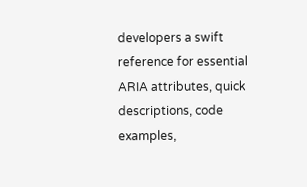developers a swift reference for essential ARIA attributes, quick descriptions, code examples,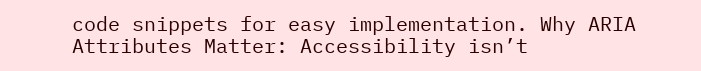code snippets for easy implementation. Why ARIA Attributes Matter: Accessibility isn’t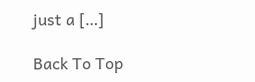just a […]

Back To Top